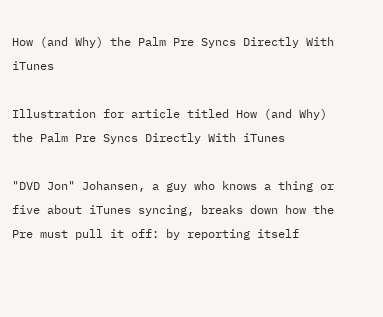How (and Why) the Palm Pre Syncs Directly With iTunes

Illustration for article titled How (and Why) the Palm Pre Syncs Directly With iTunes

"DVD Jon" Johansen, a guy who knows a thing or five about iTunes syncing, breaks down how the Pre must pull it off: by reporting itself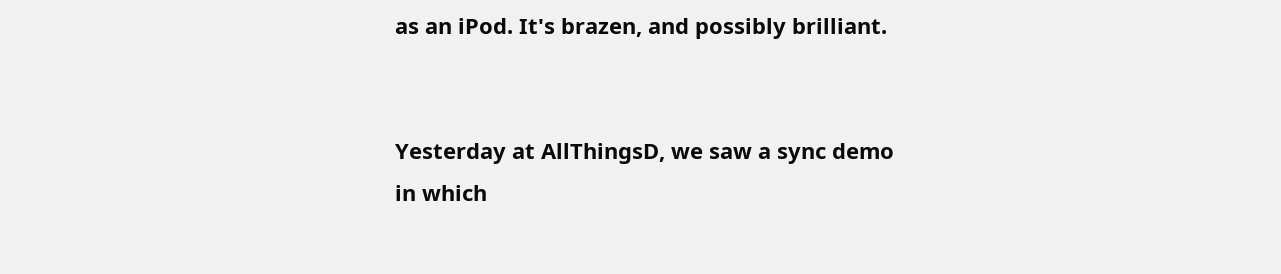as an iPod. It's brazen, and possibly brilliant.


Yesterday at AllThingsD, we saw a sync demo in which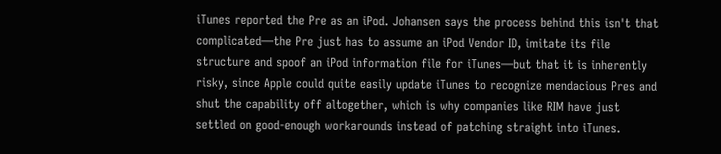iTunes reported the Pre as an iPod. Johansen says the process behind this isn't that complicated—the Pre just has to assume an iPod Vendor ID, imitate its file structure and spoof an iPod information file for iTunes—but that it is inherently risky, since Apple could quite easily update iTunes to recognize mendacious Pres and shut the capability off altogether, which is why companies like RIM have just settled on good-enough workarounds instead of patching straight into iTunes.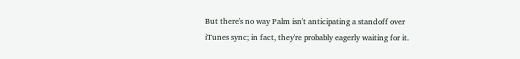But there's no way Palm isn't anticipating a standoff over iTunes sync; in fact, they're probably eagerly waiting for it.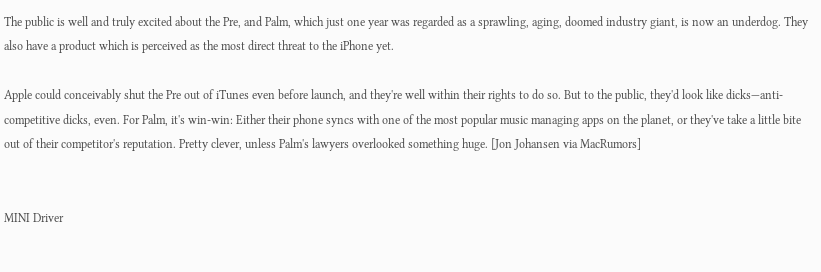The public is well and truly excited about the Pre, and Palm, which just one year was regarded as a sprawling, aging, doomed industry giant, is now an underdog. They also have a product which is perceived as the most direct threat to the iPhone yet.

Apple could conceivably shut the Pre out of iTunes even before launch, and they're well within their rights to do so. But to the public, they'd look like dicks—anti-competitive dicks, even. For Palm, it's win-win: Either their phone syncs with one of the most popular music managing apps on the planet, or they've take a little bite out of their competitor's reputation. Pretty clever, unless Palm's lawyers overlooked something huge. [Jon Johansen via MacRumors]


MINI Driver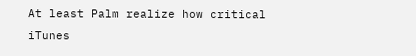At least Palm realize how critical iTunes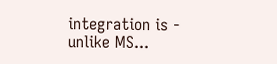integration is - unlike MS...